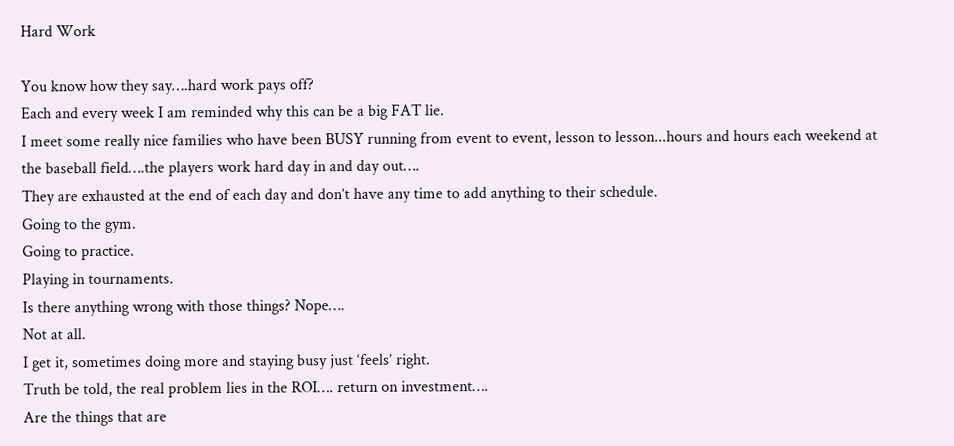Hard Work

You know how they say….hard work pays off?
Each and every week I am reminded why this can be a big FAT lie.
I meet some really nice families who have been BUSY running from event to event, lesson to lesson...hours and hours each weekend at the baseball field….the players work hard day in and day out….
They are exhausted at the end of each day and don’t have any time to add anything to their schedule.
Going to the gym.
Going to practice.
Playing in tournaments.
Is there anything wrong with those things? Nope….
Not at all.
I get it, sometimes doing more and staying busy just ‘feels’ right.
Truth be told, the real problem lies in the ROI…. return on investment….
Are the things that are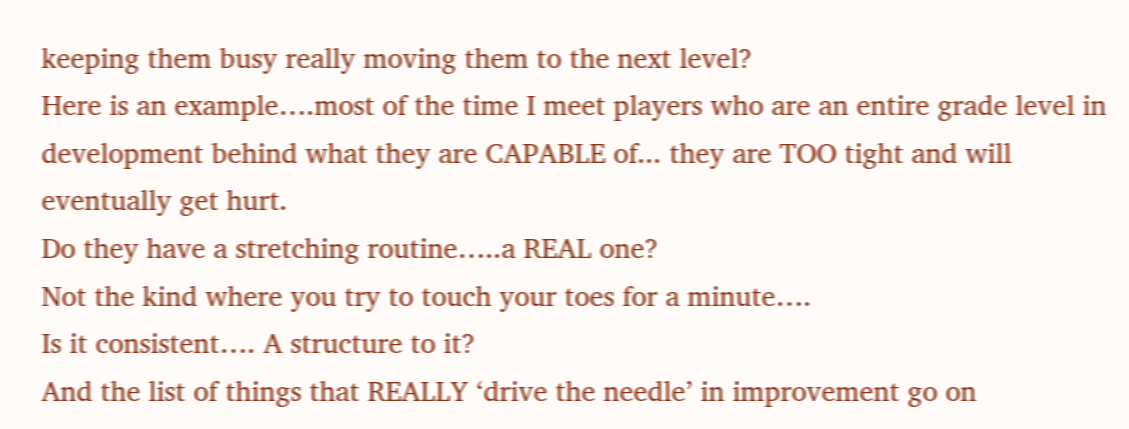keeping them busy really moving them to the next level?
Here is an example….most of the time I meet players who are an entire grade level in development behind what they are CAPABLE of... they are TOO tight and will eventually get hurt.
Do they have a stretching routine…..a REAL one?
Not the kind where you try to touch your toes for a minute….
Is it consistent…. A structure to it?
And the list of things that REALLY ‘drive the needle’ in improvement go on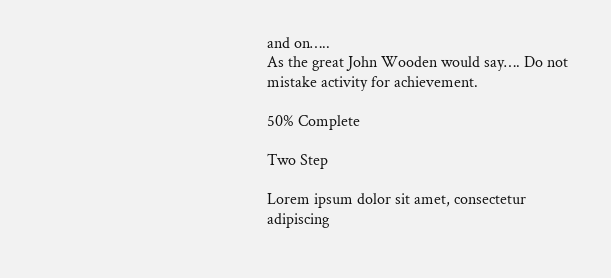and on…..
As the great John Wooden would say…. Do not mistake activity for achievement.

50% Complete

Two Step

Lorem ipsum dolor sit amet, consectetur adipiscing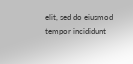elit, sed do eiusmod tempor incididunt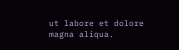ut labore et dolore magna aliqua.